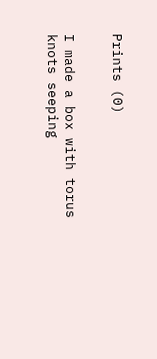Prints (0)


I made a box with torus knots seeping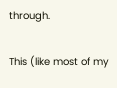through.

This (like most of my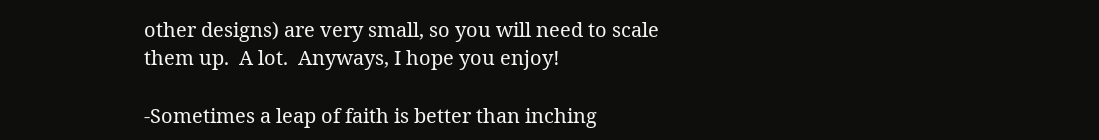other designs) are very small, so you will need to scale them up.  A lot.  Anyways, I hope you enjoy!

-Sometimes a leap of faith is better than inching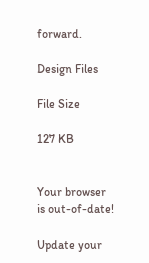forward.

Design Files

File Size

127 KB


Your browser is out-of-date!

Update your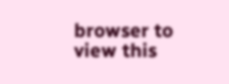browser to view this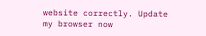website correctly. Update my browser now